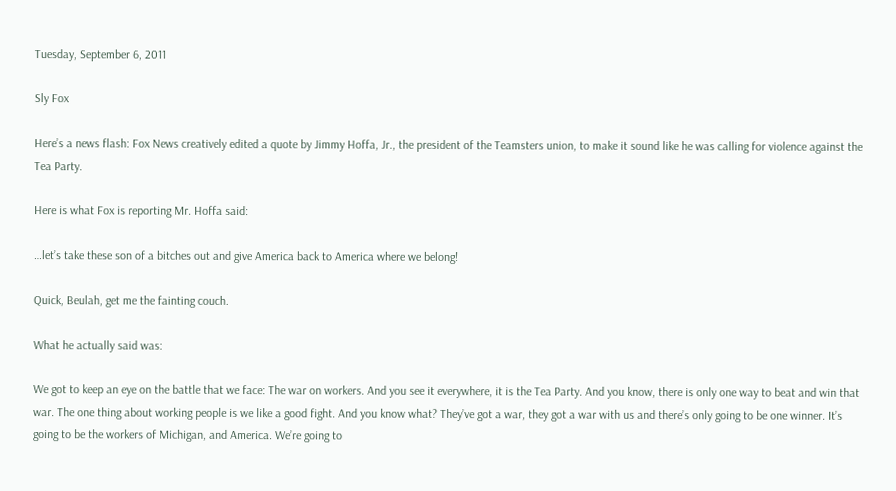Tuesday, September 6, 2011

Sly Fox

Here’s a news flash: Fox News creatively edited a quote by Jimmy Hoffa, Jr., the president of the Teamsters union, to make it sound like he was calling for violence against the Tea Party.

Here is what Fox is reporting Mr. Hoffa said:

…let’s take these son of a bitches out and give America back to America where we belong!

Quick, Beulah, get me the fainting couch.

What he actually said was:

We got to keep an eye on the battle that we face: The war on workers. And you see it everywhere, it is the Tea Party. And you know, there is only one way to beat and win that war. The one thing about working people is we like a good fight. And you know what? They’ve got a war, they got a war with us and there’s only going to be one winner. It’s going to be the workers of Michigan, and America. We’re going to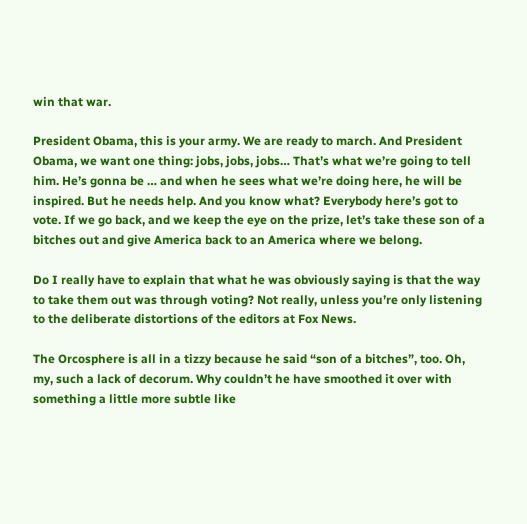win that war.

President Obama, this is your army. We are ready to march. And President Obama, we want one thing: jobs, jobs, jobs… That’s what we’re going to tell him. He’s gonna be … and when he sees what we’re doing here, he will be inspired. But he needs help. And you know what? Everybody here’s got to vote. If we go back, and we keep the eye on the prize, let’s take these son of a bitches out and give America back to an America where we belong.

Do I really have to explain that what he was obviously saying is that the way to take them out was through voting? Not really, unless you’re only listening to the deliberate distortions of the editors at Fox News.

The Orcosphere is all in a tizzy because he said “son of a bitches”, too. Oh, my, such a lack of decorum. Why couldn’t he have smoothed it over with something a little more subtle like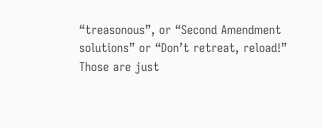“treasonous”, or “Second Amendment solutions” or “Don’t retreat, reload!” Those are just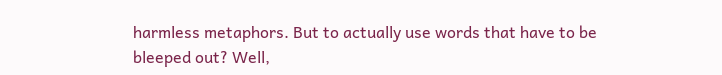harmless metaphors. But to actually use words that have to be bleeped out? Well,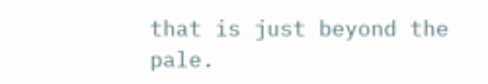that is just beyond the pale.